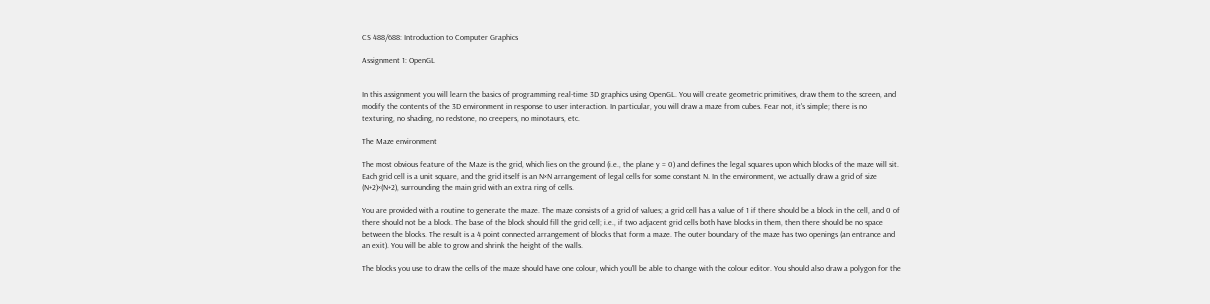CS 488/688: Introduction to Computer Graphics

Assignment 1: OpenGL


In this assignment you will learn the basics of programming real-time 3D graphics using OpenGL. You will create geometric primitives, draw them to the screen, and modify the contents of the 3D environment in response to user interaction. In particular, you will draw a maze from cubes. Fear not, it's simple; there is no texturing, no shading, no redstone, no creepers, no minotaurs, etc.

The Maze environment

The most obvious feature of the Maze is the grid, which lies on the ground (i.e., the plane y = 0) and defines the legal squares upon which blocks of the maze will sit. Each grid cell is a unit square, and the grid itself is an N×N arrangement of legal cells for some constant N. In the environment, we actually draw a grid of size (N+2)×(N+2), surrounding the main grid with an extra ring of cells.

You are provided with a routine to generate the maze. The maze consists of a grid of values; a grid cell has a value of 1 if there should be a block in the cell, and 0 of there should not be a block. The base of the block should fill the grid cell; i.e., if two adjacent grid cells both have blocks in them, then there should be no space between the blocks. The result is a 4 point connected arrangement of blocks that form a maze. The outer boundary of the maze has two openings (an entrance and an exit). You will be able to grow and shrink the height of the walls.

The blocks you use to draw the cells of the maze should have one colour, which you'll be able to change with the colour editor. You should also draw a polygon for the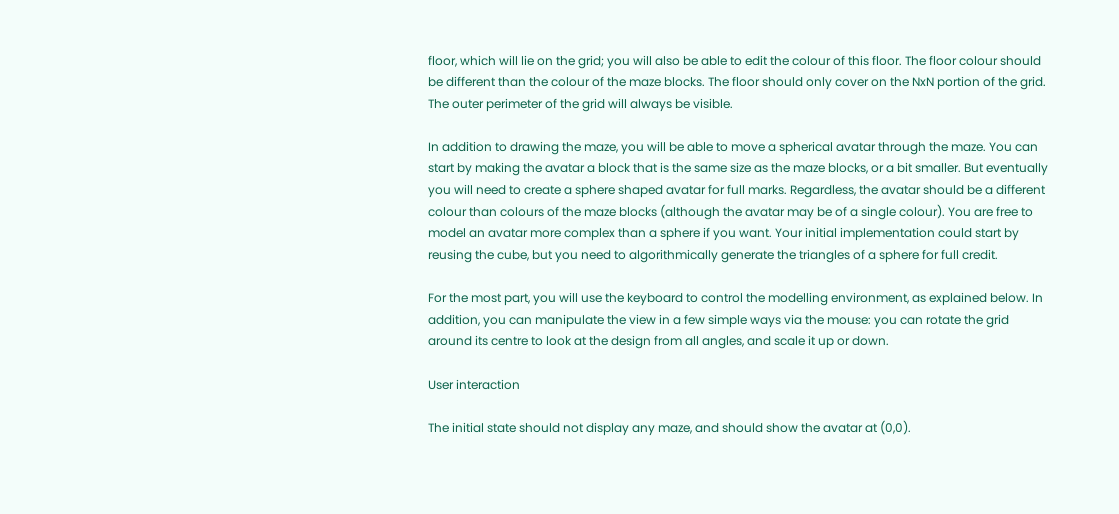floor, which will lie on the grid; you will also be able to edit the colour of this floor. The floor colour should be different than the colour of the maze blocks. The floor should only cover on the NxN portion of the grid. The outer perimeter of the grid will always be visible.

In addition to drawing the maze, you will be able to move a spherical avatar through the maze. You can start by making the avatar a block that is the same size as the maze blocks, or a bit smaller. But eventually you will need to create a sphere shaped avatar for full marks. Regardless, the avatar should be a different colour than colours of the maze blocks (although the avatar may be of a single colour). You are free to model an avatar more complex than a sphere if you want. Your initial implementation could start by reusing the cube, but you need to algorithmically generate the triangles of a sphere for full credit.

For the most part, you will use the keyboard to control the modelling environment, as explained below. In addition, you can manipulate the view in a few simple ways via the mouse: you can rotate the grid around its centre to look at the design from all angles, and scale it up or down.

User interaction

The initial state should not display any maze, and should show the avatar at (0,0).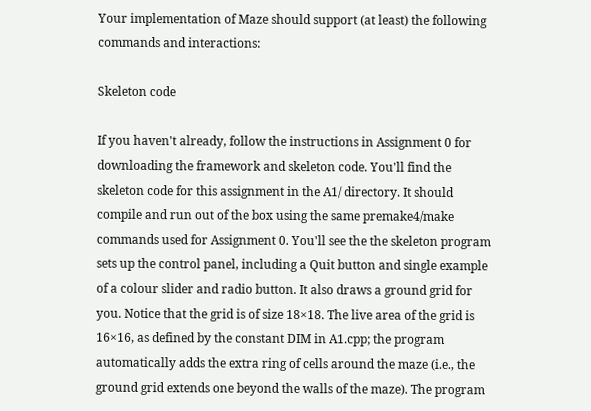Your implementation of Maze should support (at least) the following commands and interactions:

Skeleton code

If you haven't already, follow the instructions in Assignment 0 for downloading the framework and skeleton code. You'll find the skeleton code for this assignment in the A1/ directory. It should compile and run out of the box using the same premake4/make commands used for Assignment 0. You'll see the the skeleton program sets up the control panel, including a Quit button and single example of a colour slider and radio button. It also draws a ground grid for you. Notice that the grid is of size 18×18. The live area of the grid is 16×16, as defined by the constant DIM in A1.cpp; the program automatically adds the extra ring of cells around the maze (i.e., the ground grid extends one beyond the walls of the maze). The program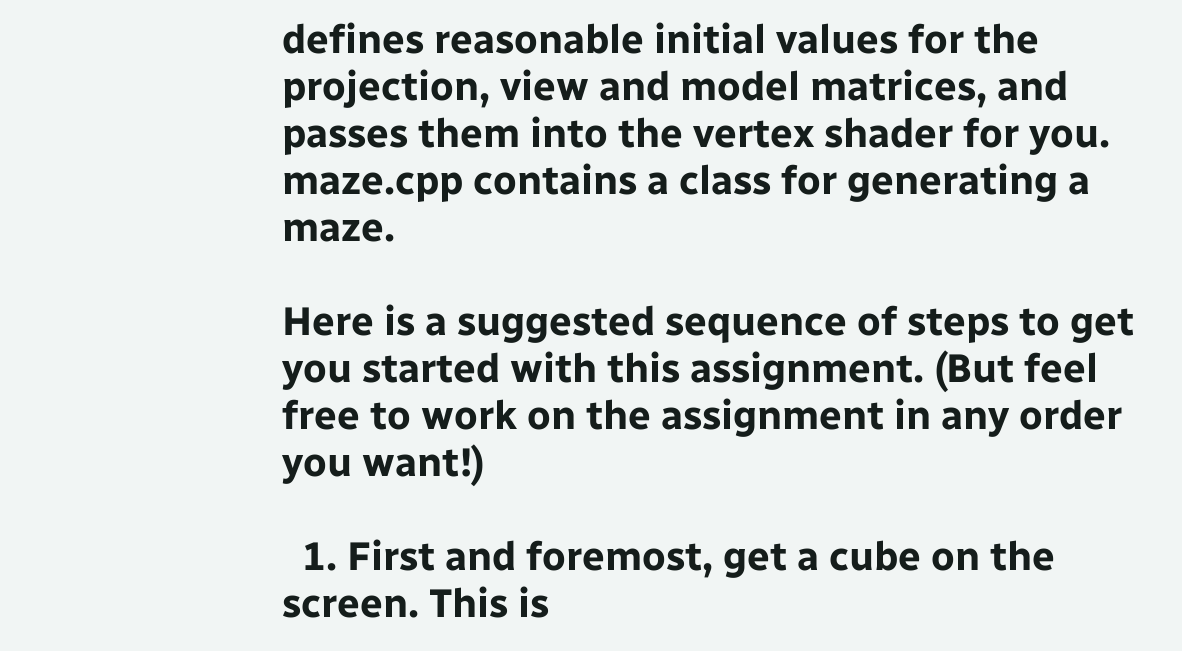defines reasonable initial values for the projection, view and model matrices, and passes them into the vertex shader for you. maze.cpp contains a class for generating a maze.

Here is a suggested sequence of steps to get you started with this assignment. (But feel free to work on the assignment in any order you want!)

  1. First and foremost, get a cube on the screen. This is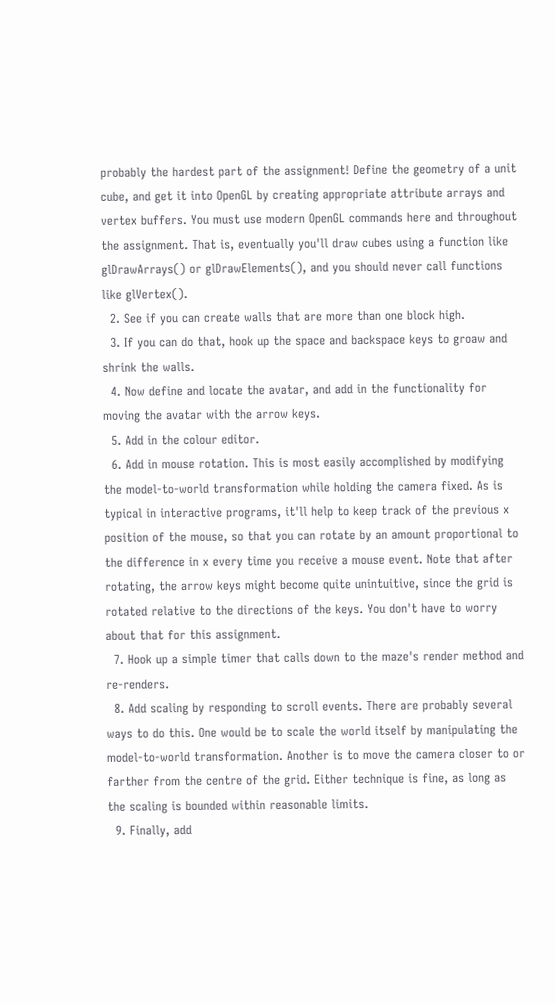probably the hardest part of the assignment! Define the geometry of a unit cube, and get it into OpenGL by creating appropriate attribute arrays and vertex buffers. You must use modern OpenGL commands here and throughout the assignment. That is, eventually you'll draw cubes using a function like glDrawArrays() or glDrawElements(), and you should never call functions like glVertex().
  2. See if you can create walls that are more than one block high.
  3. If you can do that, hook up the space and backspace keys to groaw and shrink the walls.
  4. Now define and locate the avatar, and add in the functionality for moving the avatar with the arrow keys.
  5. Add in the colour editor.
  6. Add in mouse rotation. This is most easily accomplished by modifying the model-to-world transformation while holding the camera fixed. As is typical in interactive programs, it'll help to keep track of the previous x position of the mouse, so that you can rotate by an amount proportional to the difference in x every time you receive a mouse event. Note that after rotating, the arrow keys might become quite unintuitive, since the grid is rotated relative to the directions of the keys. You don't have to worry about that for this assignment.
  7. Hook up a simple timer that calls down to the maze's render method and re-renders.
  8. Add scaling by responding to scroll events. There are probably several ways to do this. One would be to scale the world itself by manipulating the model-to-world transformation. Another is to move the camera closer to or farther from the centre of the grid. Either technique is fine, as long as the scaling is bounded within reasonable limits.
  9. Finally, add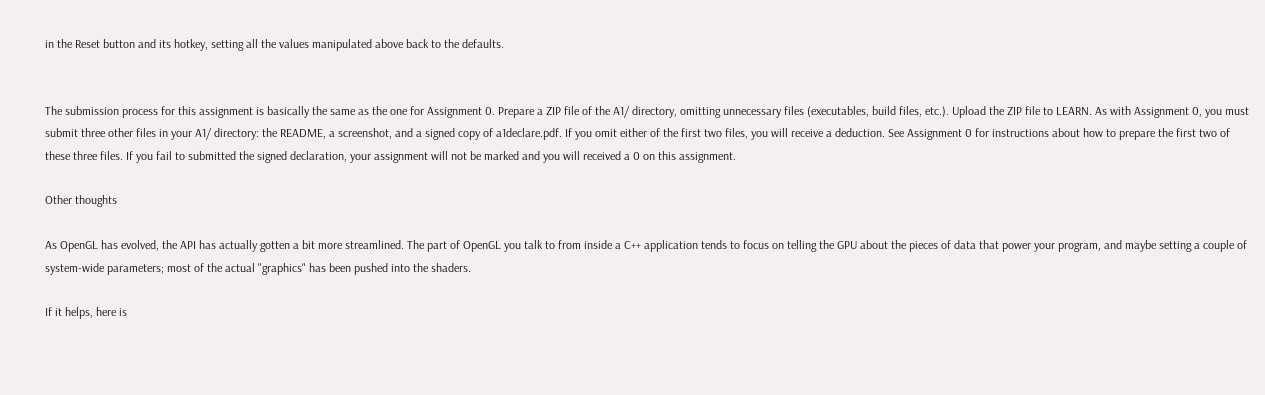in the Reset button and its hotkey, setting all the values manipulated above back to the defaults.


The submission process for this assignment is basically the same as the one for Assignment 0. Prepare a ZIP file of the A1/ directory, omitting unnecessary files (executables, build files, etc.). Upload the ZIP file to LEARN. As with Assignment 0, you must submit three other files in your A1/ directory: the README, a screenshot, and a signed copy of a1declare.pdf. If you omit either of the first two files, you will receive a deduction. See Assignment 0 for instructions about how to prepare the first two of these three files. If you fail to submitted the signed declaration, your assignment will not be marked and you will received a 0 on this assignment.

Other thoughts

As OpenGL has evolved, the API has actually gotten a bit more streamlined. The part of OpenGL you talk to from inside a C++ application tends to focus on telling the GPU about the pieces of data that power your program, and maybe setting a couple of system-wide parameters; most of the actual "graphics" has been pushed into the shaders.

If it helps, here is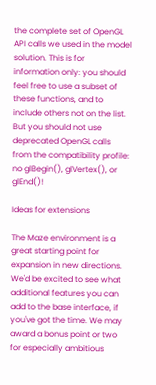the complete set of OpenGL API calls we used in the model solution. This is for information only: you should feel free to use a subset of these functions, and to include others not on the list. But you should not use deprecated OpenGL calls from the compatibility profile: no glBegin(), glVertex(), or glEnd()!

Ideas for extensions

The Maze environment is a great starting point for expansion in new directions. We'd be excited to see what additional features you can add to the base interface, if you've got the time. We may award a bonus point or two for especially ambitious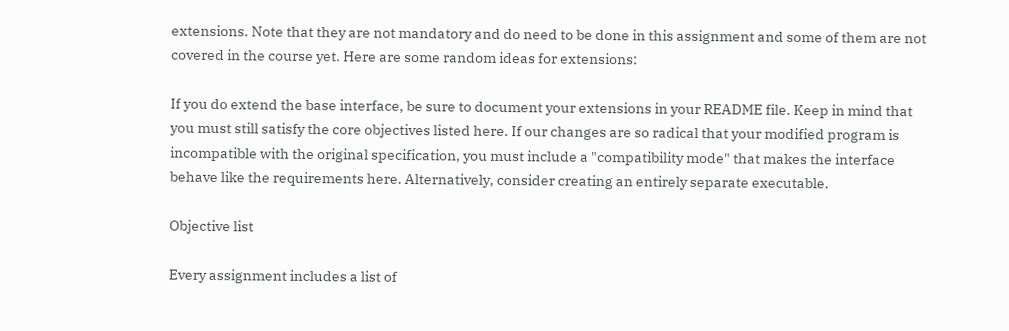extensions. Note that they are not mandatory and do need to be done in this assignment and some of them are not covered in the course yet. Here are some random ideas for extensions:

If you do extend the base interface, be sure to document your extensions in your README file. Keep in mind that you must still satisfy the core objectives listed here. If our changes are so radical that your modified program is incompatible with the original specification, you must include a "compatibility mode" that makes the interface behave like the requirements here. Alternatively, consider creating an entirely separate executable.

Objective list

Every assignment includes a list of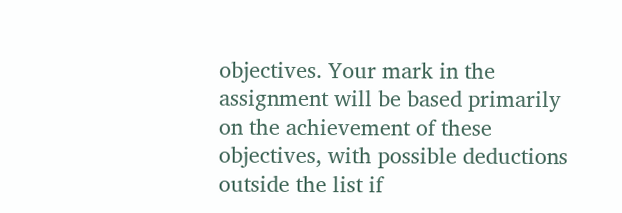objectives. Your mark in the assignment will be based primarily on the achievement of these objectives, with possible deductions outside the list if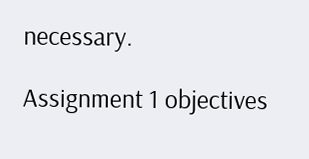necessary.

Assignment 1 objectives